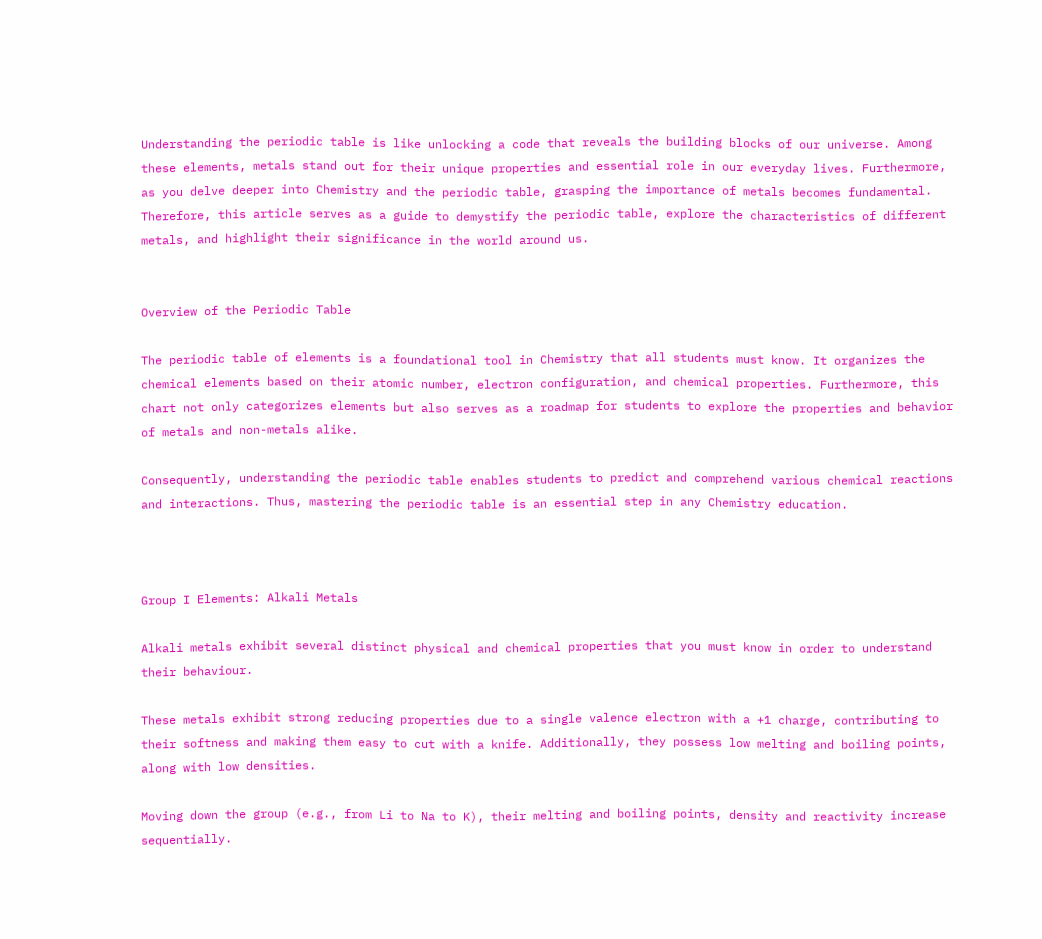Understanding the periodic table is like unlocking a code that reveals the building blocks of our universe. Among these elements, metals stand out for their unique properties and essential role in our everyday lives. Furthermore, as you delve deeper into Chemistry and the periodic table, grasping the importance of metals becomes fundamental. Therefore, this article serves as a guide to demystify the periodic table, explore the characteristics of different metals, and highlight their significance in the world around us.


Overview of the Periodic Table

The periodic table of elements is a foundational tool in Chemistry that all students must know. It organizes the chemical elements based on their atomic number, electron configuration, and chemical properties. Furthermore, this chart not only categorizes elements but also serves as a roadmap for students to explore the properties and behavior of metals and non-metals alike.

Consequently, understanding the periodic table enables students to predict and comprehend various chemical reactions and interactions. Thus, mastering the periodic table is an essential step in any Chemistry education.



Group I Elements: Alkali Metals

Alkali metals exhibit several distinct physical and chemical properties that you must know in order to understand their behaviour.

These metals exhibit strong reducing properties due to a single valence electron with a +1 charge, contributing to their softness and making them easy to cut with a knife. Additionally, they possess low melting and boiling points, along with low densities.

Moving down the group (e.g., from Li to Na to K), their melting and boiling points, density and reactivity increase sequentially.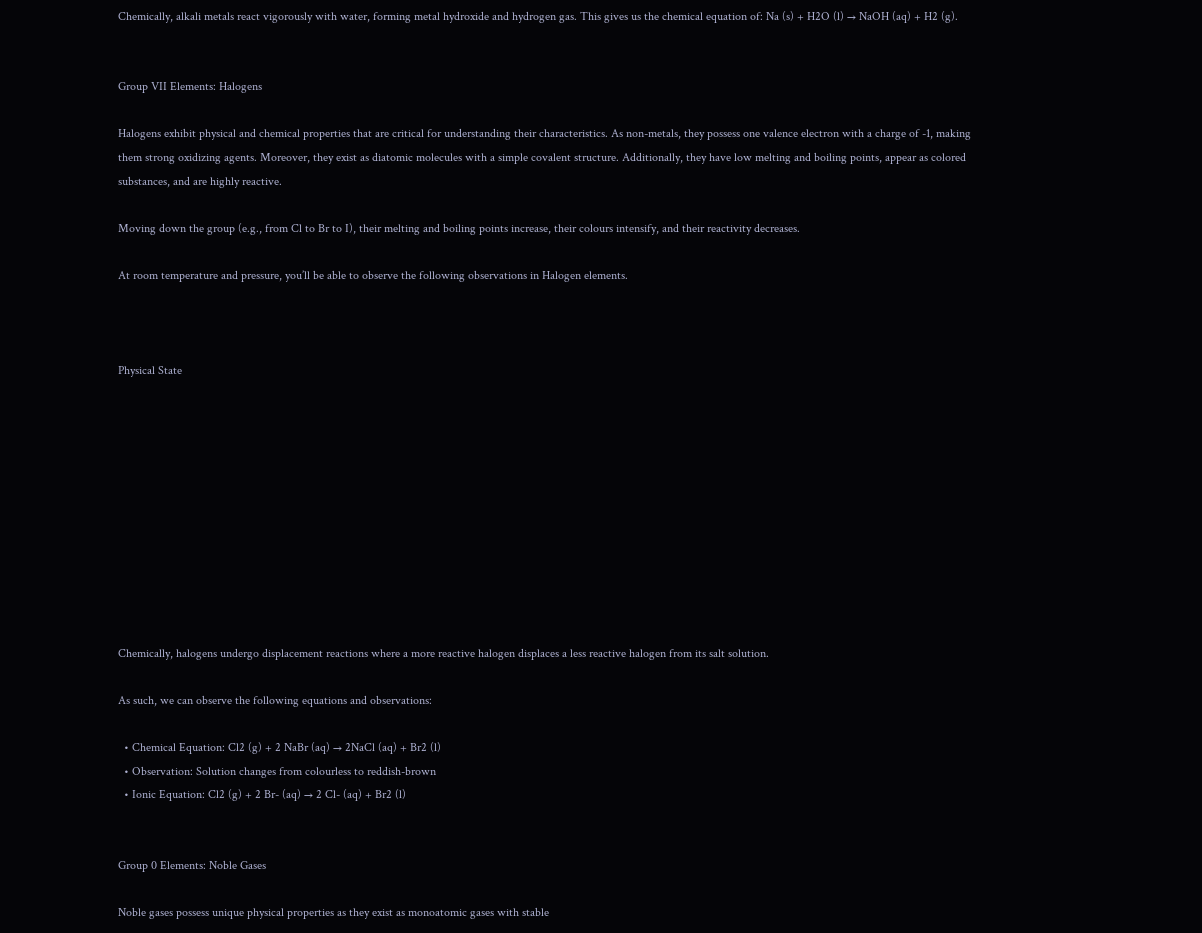Chemically, alkali metals react vigorously with water, forming metal hydroxide and hydrogen gas. This gives us the chemical equation of: Na (s) + H2O (l) → NaOH (aq) + H2 (g).


Group VII Elements: Halogens

Halogens exhibit physical and chemical properties that are critical for understanding their characteristics. As non-metals, they possess one valence electron with a charge of -1, making them strong oxidizing agents. Moreover, they exist as diatomic molecules with a simple covalent structure. Additionally, they have low melting and boiling points, appear as colored substances, and are highly reactive.

Moving down the group (e.g., from Cl to Br to I), their melting and boiling points increase, their colours intensify, and their reactivity decreases.

At room temperature and pressure, you’ll be able to observe the following observations in Halogen elements.



Physical State











Chemically, halogens undergo displacement reactions where a more reactive halogen displaces a less reactive halogen from its salt solution.

As such, we can observe the following equations and observations:

  • Chemical Equation: Cl2 (g) + 2 NaBr (aq) → 2NaCl (aq) + Br2 (l)
  • Observation: Solution changes from colourless to reddish-brown
  • Ionic Equation: Cl2 (g) + 2 Br- (aq) → 2 Cl- (aq) + Br2 (l)


Group 0 Elements: Noble Gases

Noble gases possess unique physical properties as they exist as monoatomic gases with stable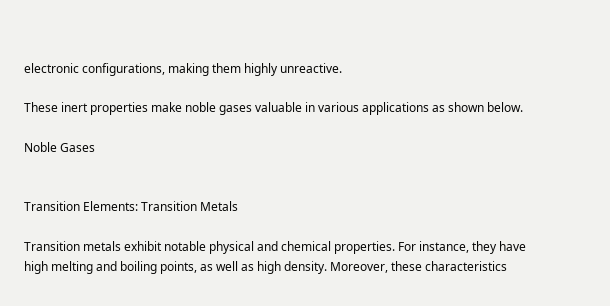electronic configurations, making them highly unreactive.

These inert properties make noble gases valuable in various applications as shown below.

Noble Gases


Transition Elements: Transition Metals

Transition metals exhibit notable physical and chemical properties. For instance, they have high melting and boiling points, as well as high density. Moreover, these characteristics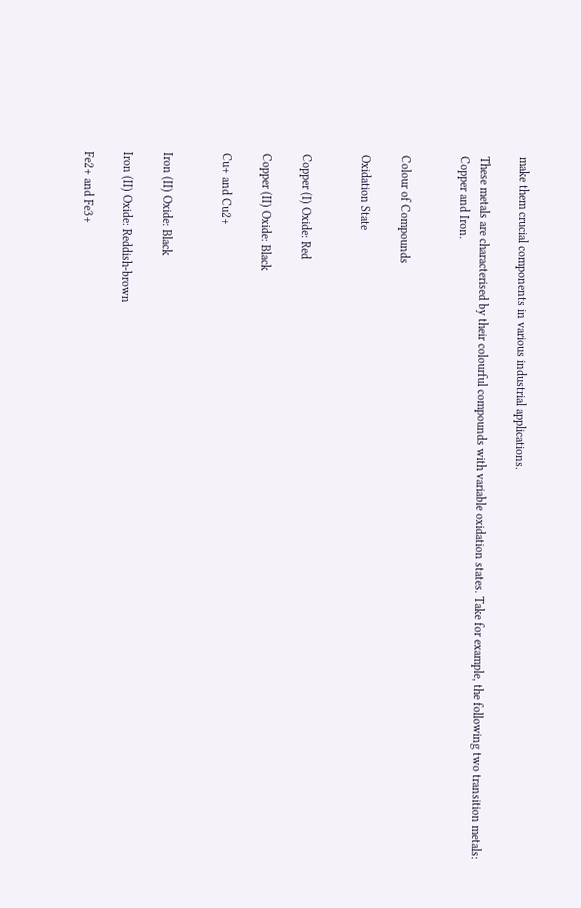make them crucial components in various industrial applications.

These metals are characterised by their colourful compounds with variable oxidation states. Take for example, the following two transition metals: Copper and Iron.


Colour of Compounds

Oxidation State


Copper (I) Oxide: Red

Copper (II) Oxide: Black

Cu+ and Cu2+


Iron (II) Oxide: Black

Iron (II) Oxide: Reddish-brown

Fe2+ and Fe3+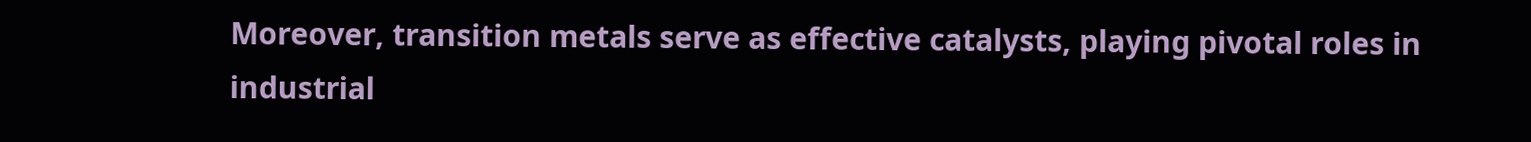Moreover, transition metals serve as effective catalysts, playing pivotal roles in industrial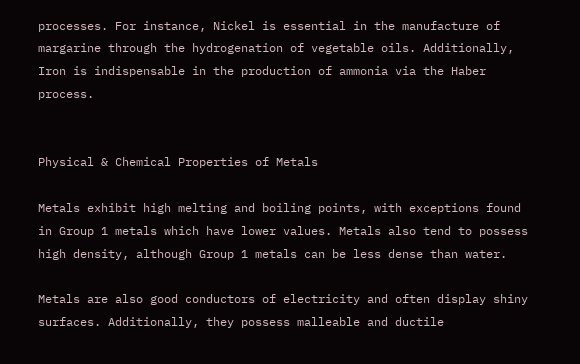processes. For instance, Nickel is essential in the manufacture of margarine through the hydrogenation of vegetable oils. Additionally, Iron is indispensable in the production of ammonia via the Haber process.


Physical & Chemical Properties of Metals

Metals exhibit high melting and boiling points, with exceptions found in Group 1 metals which have lower values. Metals also tend to possess high density, although Group 1 metals can be less dense than water.

Metals are also good conductors of electricity and often display shiny surfaces. Additionally, they possess malleable and ductile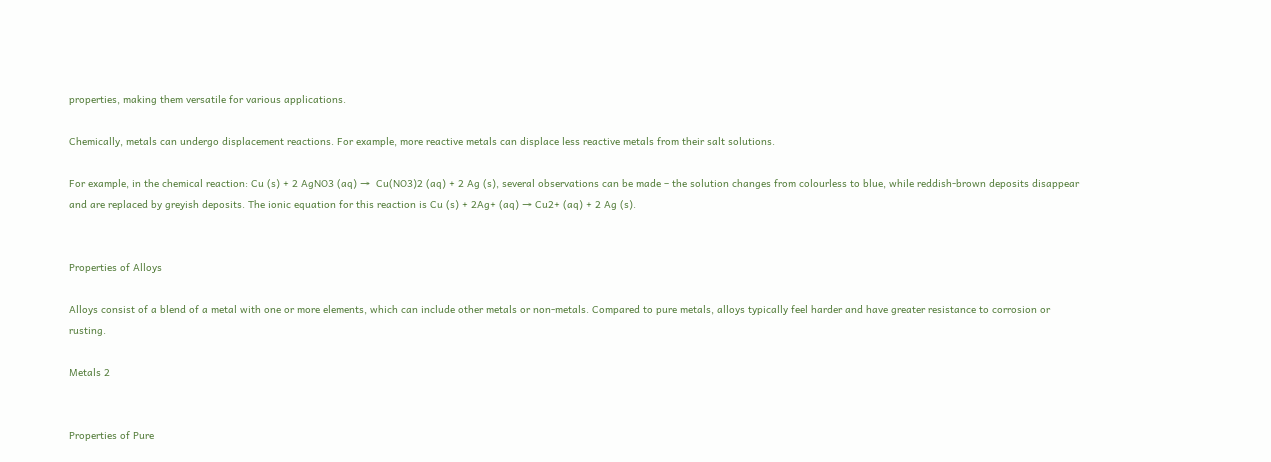properties, making them versatile for various applications.

Chemically, metals can undergo displacement reactions. For example, more reactive metals can displace less reactive metals from their salt solutions.

For example, in the chemical reaction: Cu (s) + 2 AgNO3 (aq) →  Cu(NO3)2 (aq) + 2 Ag (s), several observations can be made – the solution changes from colourless to blue, while reddish-brown deposits disappear and are replaced by greyish deposits. The ionic equation for this reaction is Cu (s) + 2Ag+ (aq) → Cu2+ (aq) + 2 Ag (s).


Properties of Alloys

Alloys consist of a blend of a metal with one or more elements, which can include other metals or non-metals. Compared to pure metals, alloys typically feel harder and have greater resistance to corrosion or rusting.

Metals 2


Properties of Pure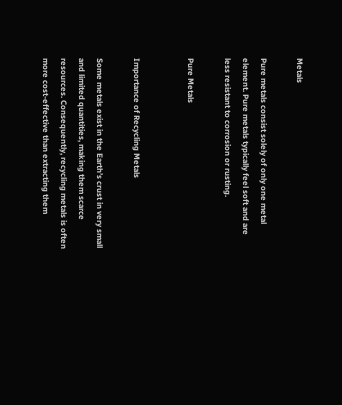Metals

Pure metals consist solely of only one metal element. Pure metals typically feel soft and are less resistant to corrosion or rusting.

Pure Metals


Importance of Recycling Metals

Some metals exist in the Earth’s crust in very small and limited quantities, making them scarce resources. Consequently, recycling metals is often more cost-effective than extracting them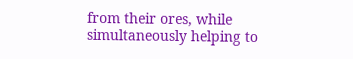from their ores, while simultaneously helping to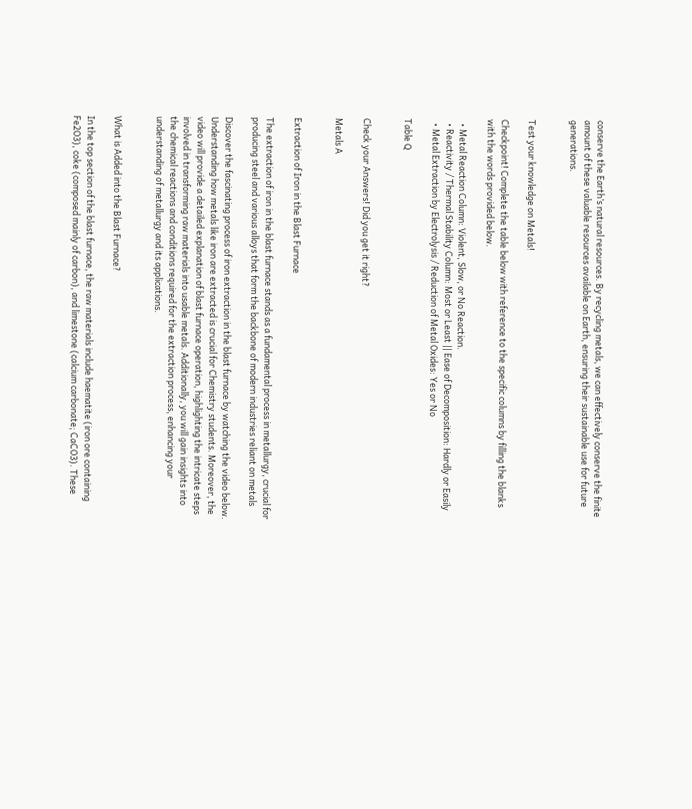conserve the Earth’s natural resources. By recycling metals, we can effectively conserve the finite amount of these valuable resources available on Earth, ensuring their sustainable use for future generations.


Test your knowledge on Metals!

Checkpoint! Complete the table below with reference to the specific columns by filling the blanks with the words provided below.

  • Metal Reaction Column: Violent, Slow, or No Reaction.
  • Reactivity / Thermal Stability Column: Most or Least || Ease of Decomposition: Hardly or Easily
  • Metal Extraction by Electrolysis / Reduction of Metal Oxides: Yes or No

Table Q


Check your Answers! Did you get it right?

Metals A


Extraction of Iron in the Blast Furnace

The extraction of iron in the blast furnace stands as a fundamental process in metallurgy, crucial for producing steel and various alloys that form the backbone of modern industries reliant on metals

Discover the fascinating process of iron extraction in the blast furnace by watching the video below. Understanding how metals like iron are extracted is crucial for Chemistry students. Moreover, the video will provide a detailed explanation of blast furnace operation, highlighting the intricate steps involved in transforming raw materials into usable metals. Additionally, you will gain insights into the chemical reactions and conditions required for the extraction process, enhancing your understanding of metallurgy and its applications.


What is Added into the Blast Furnace?

In the top section of the blast furnace, the raw materials include haematite (iron ore containing Fe2O3), coke (composed mainly of carbon), and limestone (calcium carbonate; CaCO3). These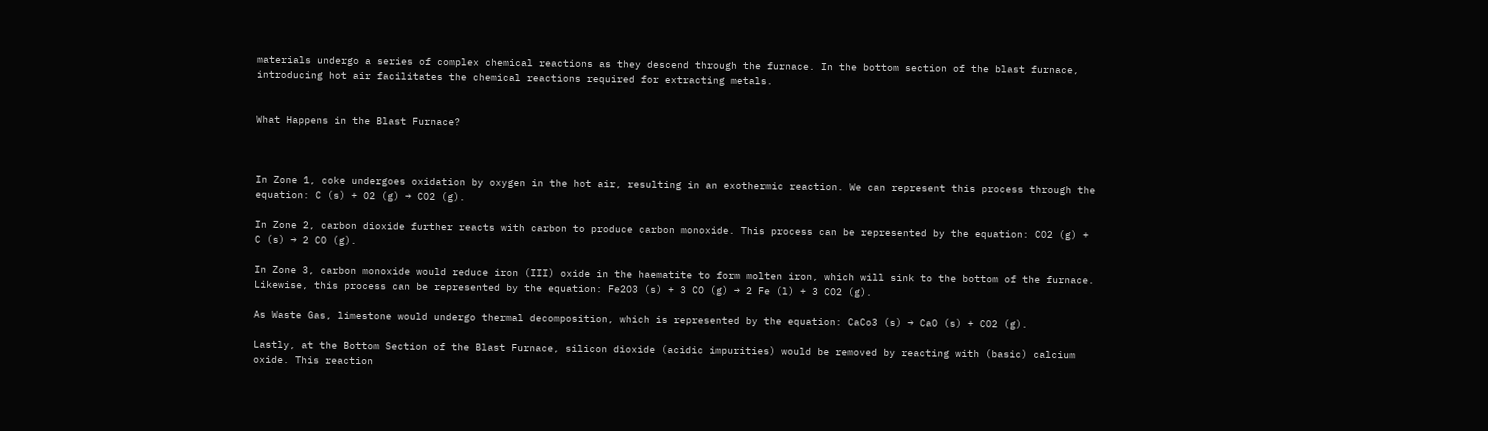materials undergo a series of complex chemical reactions as they descend through the furnace. In the bottom section of the blast furnace, introducing hot air facilitates the chemical reactions required for extracting metals.


What Happens in the Blast Furnace?



In Zone 1, coke undergoes oxidation by oxygen in the hot air, resulting in an exothermic reaction. We can represent this process through the equation: C (s) + O2 (g) → CO2 (g).

In Zone 2, carbon dioxide further reacts with carbon to produce carbon monoxide. This process can be represented by the equation: CO2 (g) + C (s) → 2 CO (g).

In Zone 3, carbon monoxide would reduce iron (III) oxide in the haematite to form molten iron, which will sink to the bottom of the furnace. Likewise, this process can be represented by the equation: Fe2O3 (s) + 3 CO (g) → 2 Fe (l) + 3 CO2 (g).

As Waste Gas, limestone would undergo thermal decomposition, which is represented by the equation: CaCo3 (s) → CaO (s) + CO2 (g).

Lastly, at the Bottom Section of the Blast Furnace, silicon dioxide (acidic impurities) would be removed by reacting with (basic) calcium oxide. This reaction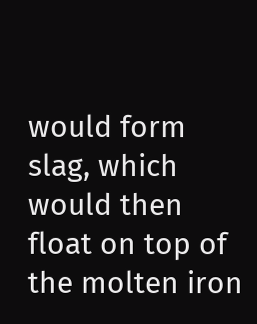would form slag, which would then float on top of the molten iron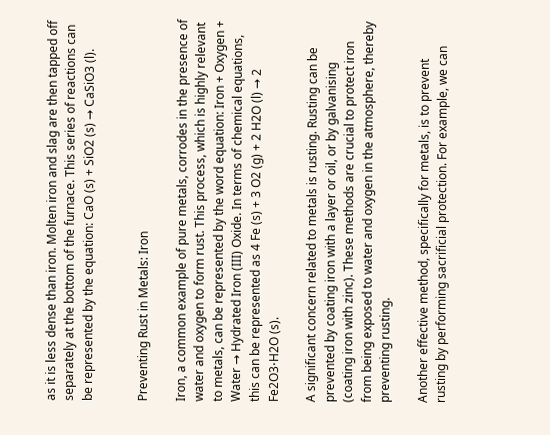as it is less dense than iron. Molten iron and slag are then tapped off separately at the bottom of the furnace. This series of reactions can be represented by the equation: CaO (s) + SiO2 (s) → CaSiO3 (l).


Preventing Rust in Metals: Iron

Iron, a common example of pure metals, corrodes in the presence of water and oxygen to form rust. This process, which is highly relevant to metals, can be represented by the word equation: Iron + Oxygen + Water → Hydrated Iron (III) Oxide. In terms of chemical equations, this can be represented as 4 Fe (s) + 3 O2 (g) + 2 H2O (l) → 2 Fe2O3⋅H2O (s).

A significant concern related to metals is rusting. Rusting can be prevented by coating iron with a layer or oil, or by galvanising (coating iron with zinc). These methods are crucial to protect iron from being exposed to water and oxygen in the atmosphere, thereby preventing rusting.

Another effective method, specifically for metals, is to prevent rusting by performing sacrificial protection. For example, we can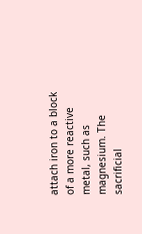attach iron to a block of a more reactive metal, such as magnesium. The sacrificial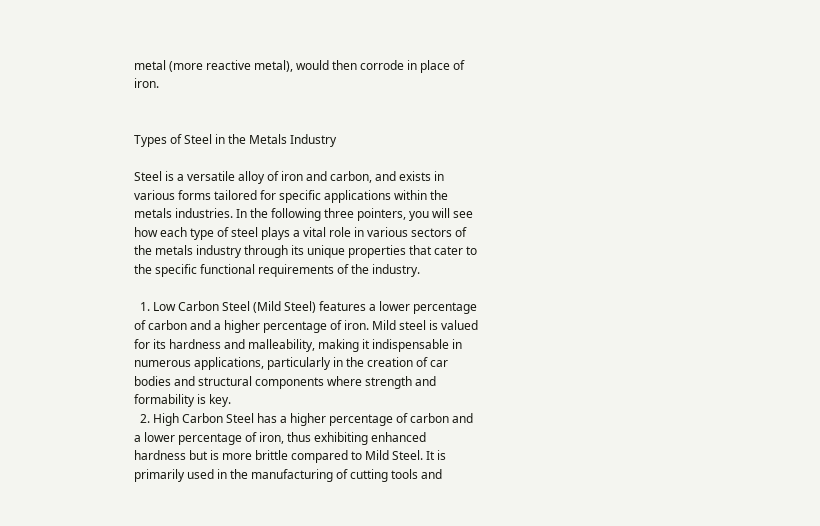metal (more reactive metal), would then corrode in place of iron.


Types of Steel in the Metals Industry

Steel is a versatile alloy of iron and carbon, and exists in various forms tailored for specific applications within the metals industries. In the following three pointers, you will see how each type of steel plays a vital role in various sectors of the metals industry through its unique properties that cater to the specific functional requirements of the industry.

  1. Low Carbon Steel (Mild Steel) features a lower percentage of carbon and a higher percentage of iron. Mild steel is valued for its hardness and malleability, making it indispensable in numerous applications, particularly in the creation of car bodies and structural components where strength and formability is key.
  2. High Carbon Steel has a higher percentage of carbon and a lower percentage of iron, thus exhibiting enhanced hardness but is more brittle compared to Mild Steel. It is primarily used in the manufacturing of cutting tools and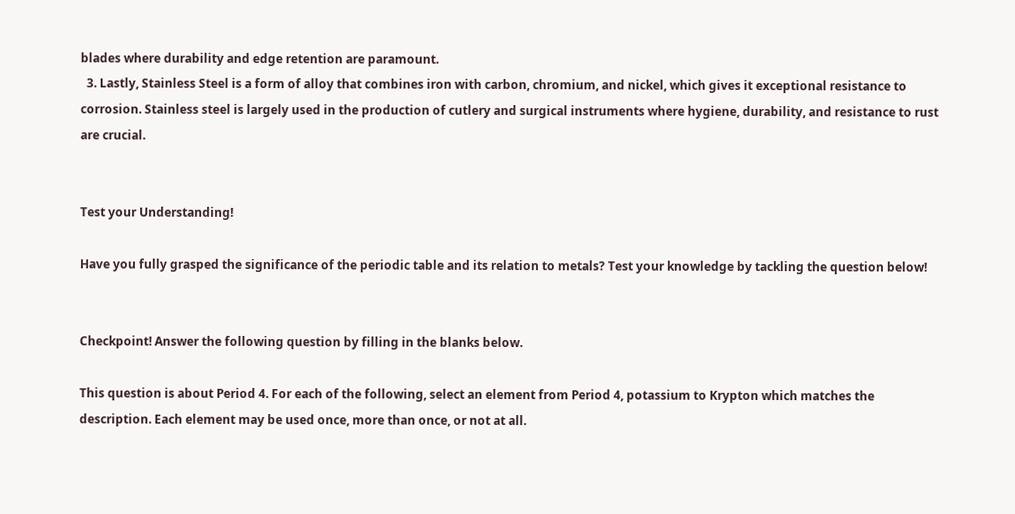blades where durability and edge retention are paramount.
  3. Lastly, Stainless Steel is a form of alloy that combines iron with carbon, chromium, and nickel, which gives it exceptional resistance to corrosion. Stainless steel is largely used in the production of cutlery and surgical instruments where hygiene, durability, and resistance to rust are crucial.


Test your Understanding!

Have you fully grasped the significance of the periodic table and its relation to metals? Test your knowledge by tackling the question below!


Checkpoint! Answer the following question by filling in the blanks below.

This question is about Period 4. For each of the following, select an element from Period 4, potassium to Krypton which matches the description. Each element may be used once, more than once, or not at all.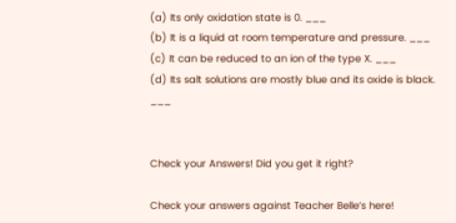(a) Its only oxidation state is 0. ___
(b) It is a liquid at room temperature and pressure. ___
(c) It can be reduced to an ion of the type X. ___
(d) Its salt solutions are mostly blue and its oxide is black. ___


Check your Answers! Did you get it right?

Check your answers against Teacher Belle’s here!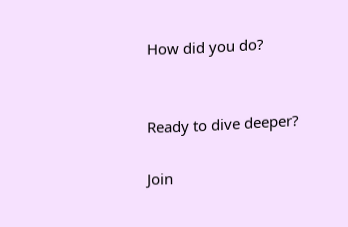How did you do?


Ready to dive deeper?

Join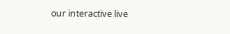our interactive live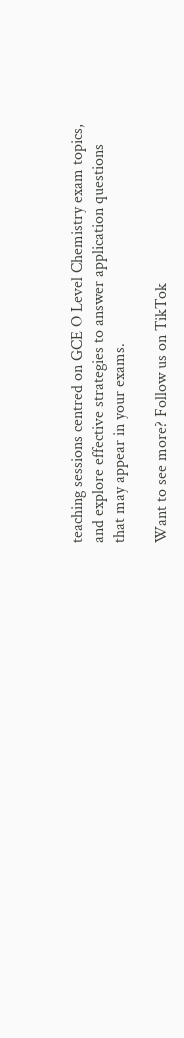teaching sessions centred on GCE O Level Chemistry exam topics, and explore effective strategies to answer application questions that may appear in your exams.

Want to see more? Follow us on TikTok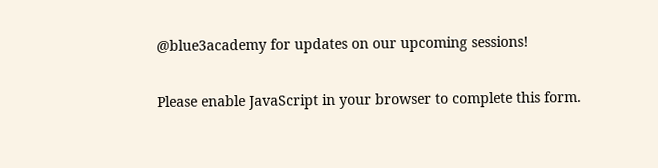@blue3academy for updates on our upcoming sessions!

Please enable JavaScript in your browser to complete this form.